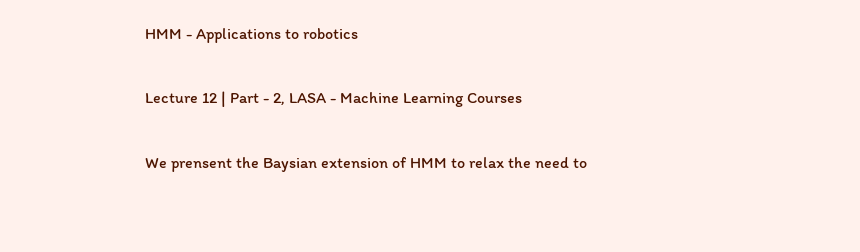HMM - Applications to robotics

Lecture 12 | Part - 2, LASA - Machine Learning Courses

We prensent the Baysian extension of HMM to relax the need to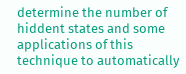determine the number of hiddent states and some applications of this technique to automatically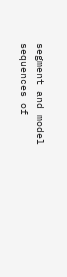segment and model sequences of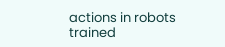actions in robots trained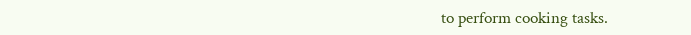to perform cooking tasks.